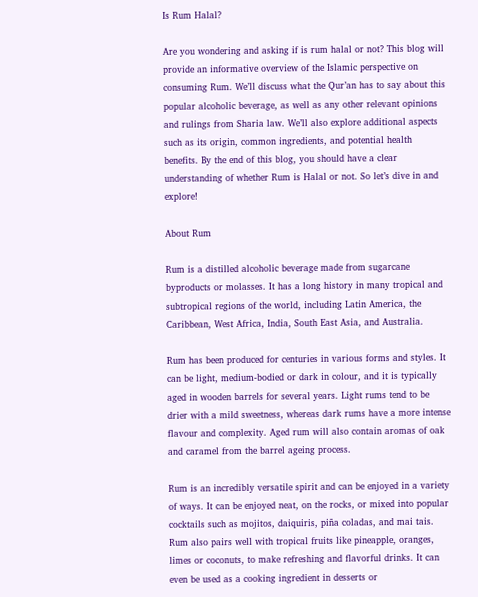Is Rum Halal?

Are you wondering and asking if is rum halal or not? This blog will provide an informative overview of the Islamic perspective on consuming Rum. We’ll discuss what the Qur’an has to say about this popular alcoholic beverage, as well as any other relevant opinions and rulings from Sharia law. We’ll also explore additional aspects such as its origin, common ingredients, and potential health benefits. By the end of this blog, you should have a clear understanding of whether Rum is Halal or not. So let’s dive in and explore!

About Rum

Rum is a distilled alcoholic beverage made from sugarcane byproducts or molasses. It has a long history in many tropical and subtropical regions of the world, including Latin America, the Caribbean, West Africa, India, South East Asia, and Australia.

Rum has been produced for centuries in various forms and styles. It can be light, medium-bodied or dark in colour, and it is typically aged in wooden barrels for several years. Light rums tend to be drier with a mild sweetness, whereas dark rums have a more intense flavour and complexity. Aged rum will also contain aromas of oak and caramel from the barrel ageing process.

Rum is an incredibly versatile spirit and can be enjoyed in a variety of ways. It can be enjoyed neat, on the rocks, or mixed into popular cocktails such as mojitos, daiquiris, piña coladas, and mai tais. Rum also pairs well with tropical fruits like pineapple, oranges, limes or coconuts, to make refreshing and flavorful drinks. It can even be used as a cooking ingredient in desserts or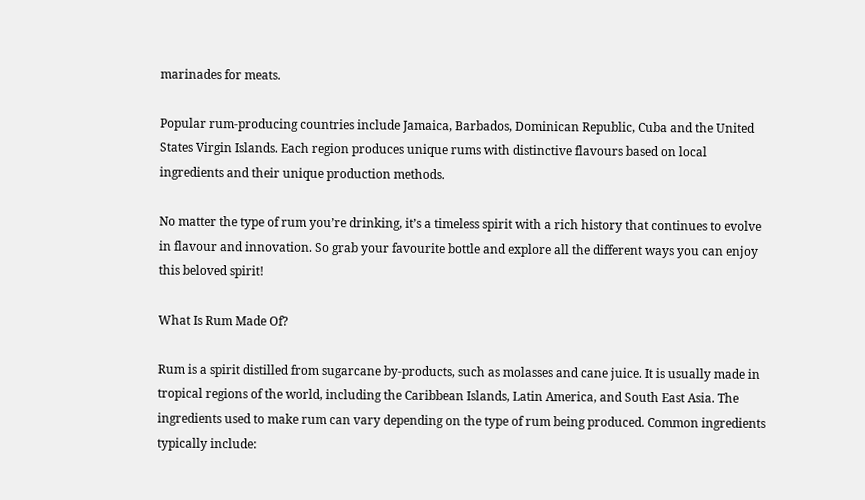marinades for meats.

Popular rum-producing countries include Jamaica, Barbados, Dominican Republic, Cuba and the United States Virgin Islands. Each region produces unique rums with distinctive flavours based on local ingredients and their unique production methods.

No matter the type of rum you’re drinking, it’s a timeless spirit with a rich history that continues to evolve in flavour and innovation. So grab your favourite bottle and explore all the different ways you can enjoy this beloved spirit!

What Is Rum Made Of?

Rum is a spirit distilled from sugarcane by-products, such as molasses and cane juice. It is usually made in tropical regions of the world, including the Caribbean Islands, Latin America, and South East Asia. The ingredients used to make rum can vary depending on the type of rum being produced. Common ingredients typically include: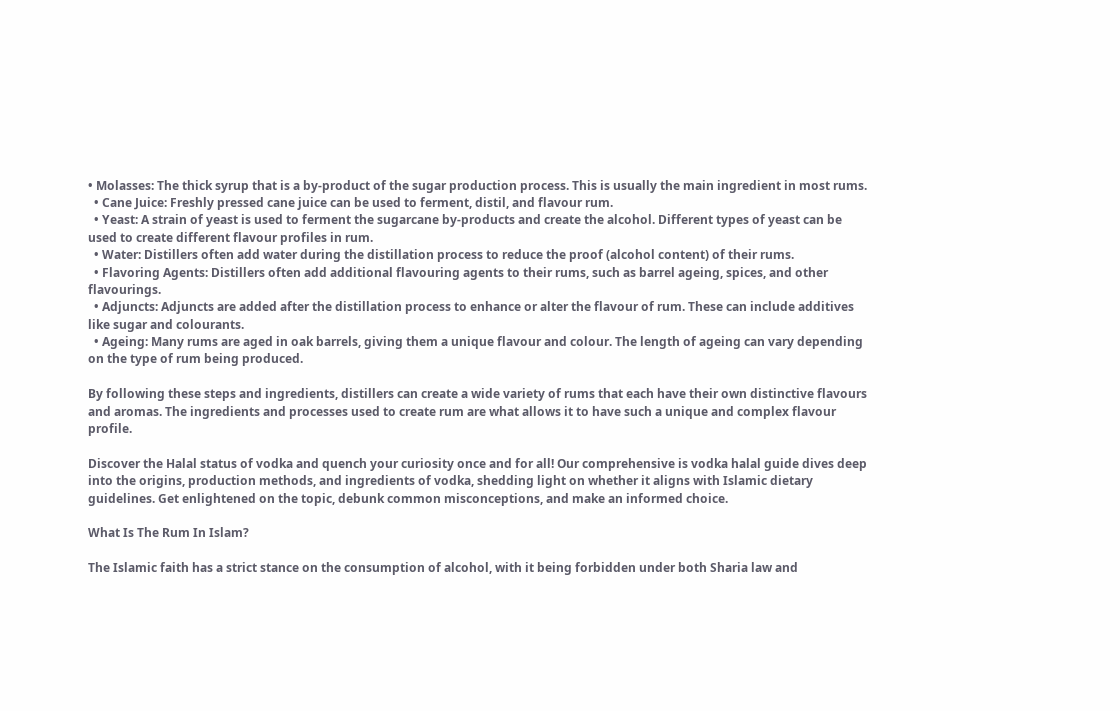• Molasses: The thick syrup that is a by-product of the sugar production process. This is usually the main ingredient in most rums.
  • Cane Juice: Freshly pressed cane juice can be used to ferment, distil, and flavour rum.
  • Yeast: A strain of yeast is used to ferment the sugarcane by-products and create the alcohol. Different types of yeast can be used to create different flavour profiles in rum.
  • Water: Distillers often add water during the distillation process to reduce the proof (alcohol content) of their rums.
  • Flavoring Agents: Distillers often add additional flavouring agents to their rums, such as barrel ageing, spices, and other flavourings.
  • Adjuncts: Adjuncts are added after the distillation process to enhance or alter the flavour of rum. These can include additives like sugar and colourants.
  • Ageing: Many rums are aged in oak barrels, giving them a unique flavour and colour. The length of ageing can vary depending on the type of rum being produced.

By following these steps and ingredients, distillers can create a wide variety of rums that each have their own distinctive flavours and aromas. The ingredients and processes used to create rum are what allows it to have such a unique and complex flavour profile.

Discover the Halal status of vodka and quench your curiosity once and for all! Our comprehensive is vodka halal guide dives deep into the origins, production methods, and ingredients of vodka, shedding light on whether it aligns with Islamic dietary guidelines. Get enlightened on the topic, debunk common misconceptions, and make an informed choice.

What Is The Rum In Islam?

The Islamic faith has a strict stance on the consumption of alcohol, with it being forbidden under both Sharia law and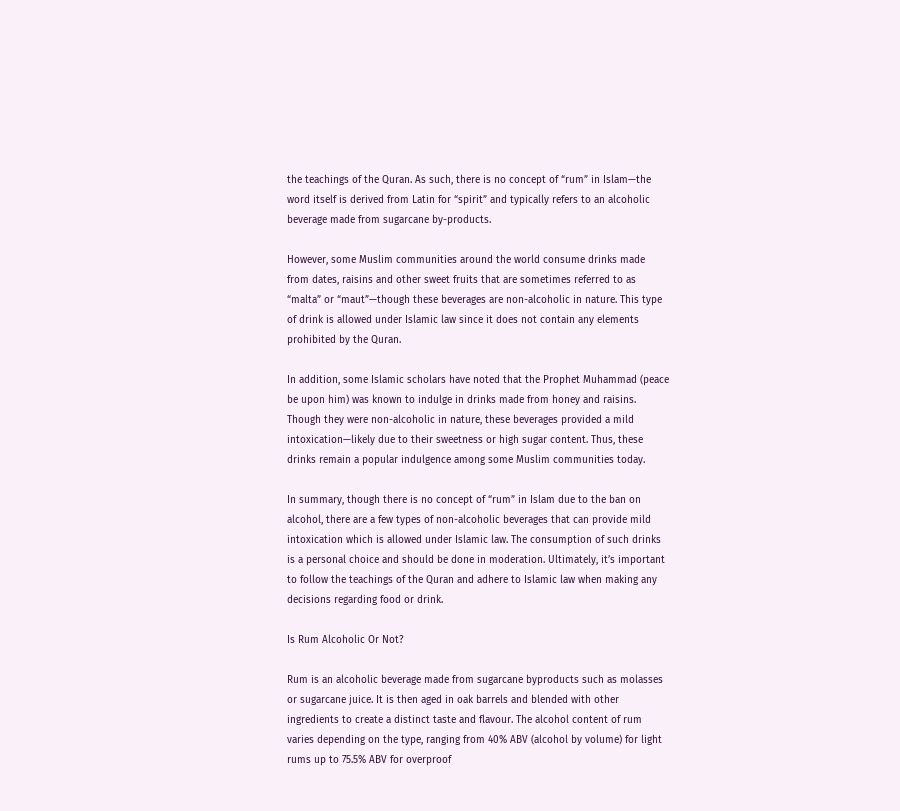the teachings of the Quran. As such, there is no concept of “rum” in Islam—the word itself is derived from Latin for “spirit” and typically refers to an alcoholic beverage made from sugarcane by-products.

However, some Muslim communities around the world consume drinks made from dates, raisins and other sweet fruits that are sometimes referred to as “malta” or “maut”—though these beverages are non-alcoholic in nature. This type of drink is allowed under Islamic law since it does not contain any elements prohibited by the Quran.

In addition, some Islamic scholars have noted that the Prophet Muhammad (peace be upon him) was known to indulge in drinks made from honey and raisins. Though they were non-alcoholic in nature, these beverages provided a mild intoxication—likely due to their sweetness or high sugar content. Thus, these drinks remain a popular indulgence among some Muslim communities today.

In summary, though there is no concept of “rum” in Islam due to the ban on alcohol, there are a few types of non-alcoholic beverages that can provide mild intoxication which is allowed under Islamic law. The consumption of such drinks is a personal choice and should be done in moderation. Ultimately, it’s important to follow the teachings of the Quran and adhere to Islamic law when making any decisions regarding food or drink.

Is Rum Alcoholic Or Not?

Rum is an alcoholic beverage made from sugarcane byproducts such as molasses or sugarcane juice. It is then aged in oak barrels and blended with other ingredients to create a distinct taste and flavour. The alcohol content of rum varies depending on the type, ranging from 40% ABV (alcohol by volume) for light rums up to 75.5% ABV for overproof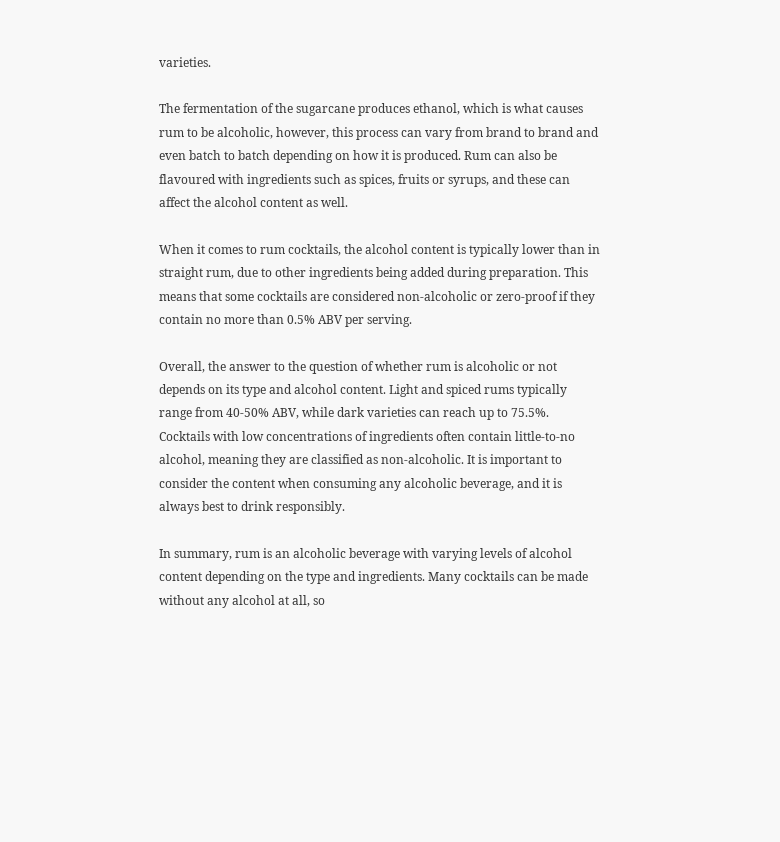varieties.

The fermentation of the sugarcane produces ethanol, which is what causes rum to be alcoholic, however, this process can vary from brand to brand and even batch to batch depending on how it is produced. Rum can also be flavoured with ingredients such as spices, fruits or syrups, and these can affect the alcohol content as well.

When it comes to rum cocktails, the alcohol content is typically lower than in straight rum, due to other ingredients being added during preparation. This means that some cocktails are considered non-alcoholic or zero-proof if they contain no more than 0.5% ABV per serving.

Overall, the answer to the question of whether rum is alcoholic or not depends on its type and alcohol content. Light and spiced rums typically range from 40-50% ABV, while dark varieties can reach up to 75.5%. Cocktails with low concentrations of ingredients often contain little-to-no alcohol, meaning they are classified as non-alcoholic. It is important to consider the content when consuming any alcoholic beverage, and it is always best to drink responsibly.

In summary, rum is an alcoholic beverage with varying levels of alcohol content depending on the type and ingredients. Many cocktails can be made without any alcohol at all, so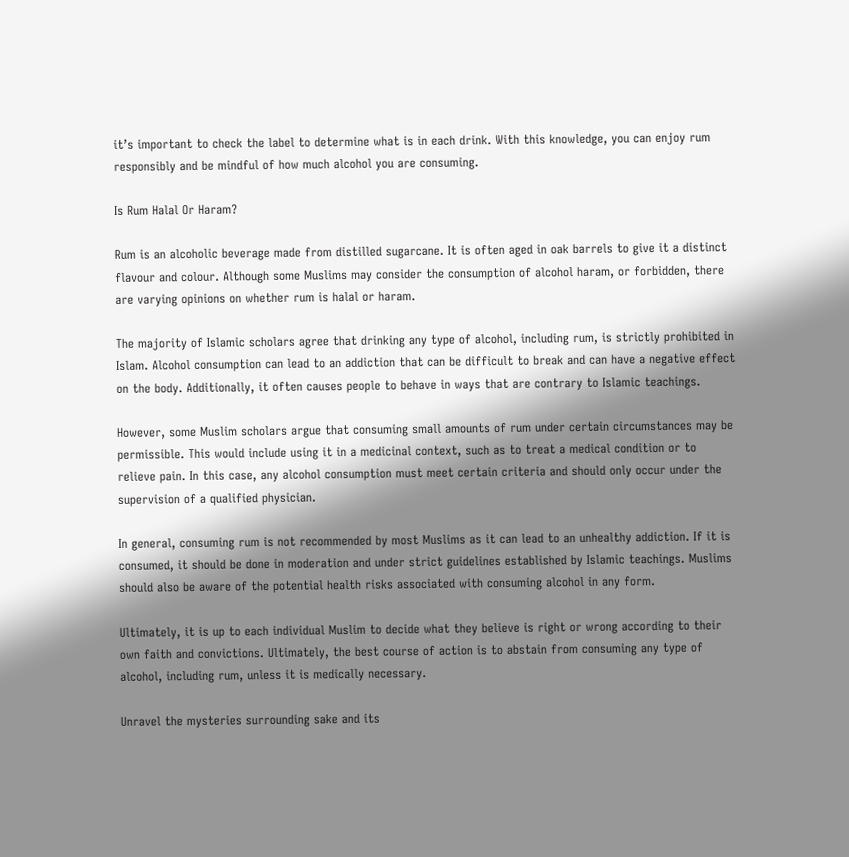it’s important to check the label to determine what is in each drink. With this knowledge, you can enjoy rum responsibly and be mindful of how much alcohol you are consuming.

Is Rum Halal Or Haram?

Rum is an alcoholic beverage made from distilled sugarcane. It is often aged in oak barrels to give it a distinct flavour and colour. Although some Muslims may consider the consumption of alcohol haram, or forbidden, there are varying opinions on whether rum is halal or haram.

The majority of Islamic scholars agree that drinking any type of alcohol, including rum, is strictly prohibited in Islam. Alcohol consumption can lead to an addiction that can be difficult to break and can have a negative effect on the body. Additionally, it often causes people to behave in ways that are contrary to Islamic teachings.

However, some Muslim scholars argue that consuming small amounts of rum under certain circumstances may be permissible. This would include using it in a medicinal context, such as to treat a medical condition or to relieve pain. In this case, any alcohol consumption must meet certain criteria and should only occur under the supervision of a qualified physician.

In general, consuming rum is not recommended by most Muslims as it can lead to an unhealthy addiction. If it is consumed, it should be done in moderation and under strict guidelines established by Islamic teachings. Muslims should also be aware of the potential health risks associated with consuming alcohol in any form.

Ultimately, it is up to each individual Muslim to decide what they believe is right or wrong according to their own faith and convictions. Ultimately, the best course of action is to abstain from consuming any type of alcohol, including rum, unless it is medically necessary.

Unravel the mysteries surrounding sake and its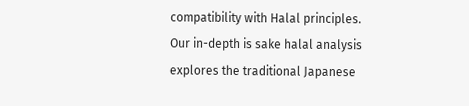compatibility with Halal principles. Our in-depth is sake halal analysis explores the traditional Japanese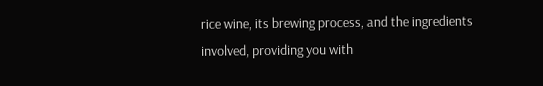rice wine, its brewing process, and the ingredients involved, providing you with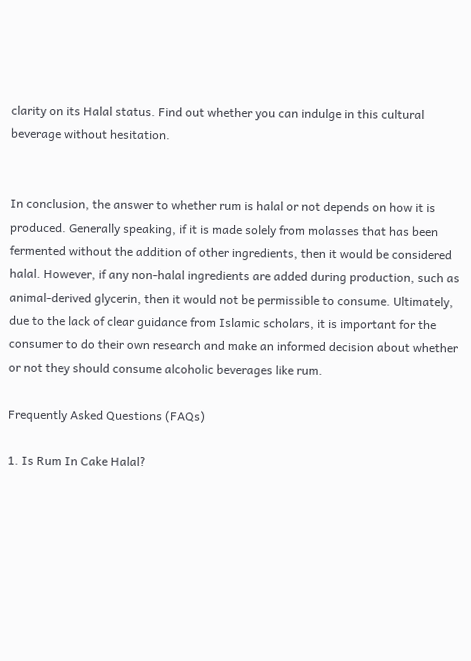clarity on its Halal status. Find out whether you can indulge in this cultural beverage without hesitation.


In conclusion, the answer to whether rum is halal or not depends on how it is produced. Generally speaking, if it is made solely from molasses that has been fermented without the addition of other ingredients, then it would be considered halal. However, if any non-halal ingredients are added during production, such as animal-derived glycerin, then it would not be permissible to consume. Ultimately, due to the lack of clear guidance from Islamic scholars, it is important for the consumer to do their own research and make an informed decision about whether or not they should consume alcoholic beverages like rum.

Frequently Asked Questions (FAQs)

1. Is Rum In Cake Halal?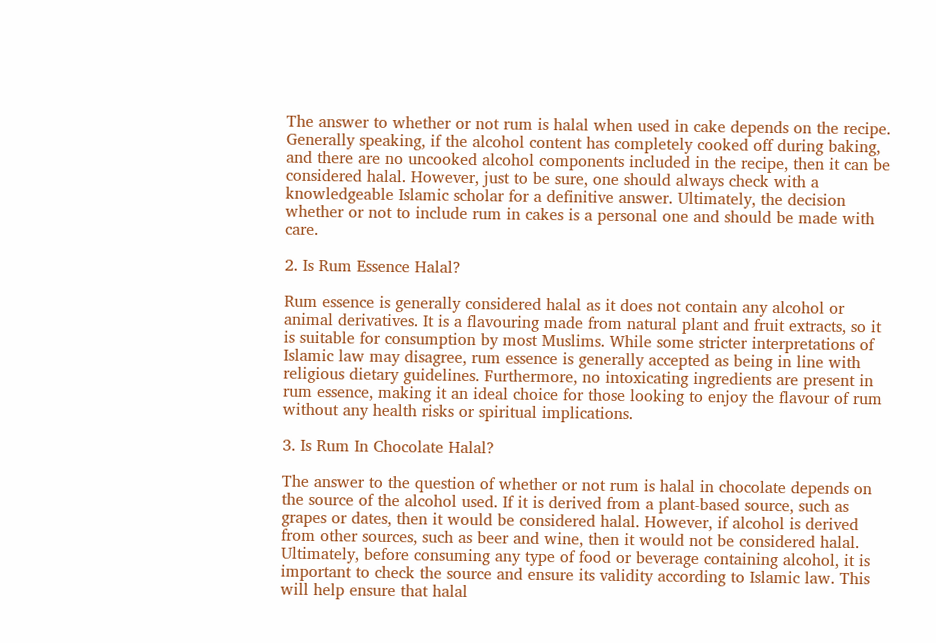The answer to whether or not rum is halal when used in cake depends on the recipe. Generally speaking, if the alcohol content has completely cooked off during baking, and there are no uncooked alcohol components included in the recipe, then it can be considered halal. However, just to be sure, one should always check with a knowledgeable Islamic scholar for a definitive answer. Ultimately, the decision whether or not to include rum in cakes is a personal one and should be made with care.

2. Is Rum Essence Halal?

Rum essence is generally considered halal as it does not contain any alcohol or animal derivatives. It is a flavouring made from natural plant and fruit extracts, so it is suitable for consumption by most Muslims. While some stricter interpretations of Islamic law may disagree, rum essence is generally accepted as being in line with religious dietary guidelines. Furthermore, no intoxicating ingredients are present in rum essence, making it an ideal choice for those looking to enjoy the flavour of rum without any health risks or spiritual implications.

3. Is Rum In Chocolate Halal?

The answer to the question of whether or not rum is halal in chocolate depends on the source of the alcohol used. If it is derived from a plant-based source, such as grapes or dates, then it would be considered halal. However, if alcohol is derived from other sources, such as beer and wine, then it would not be considered halal. Ultimately, before consuming any type of food or beverage containing alcohol, it is important to check the source and ensure its validity according to Islamic law. This will help ensure that halal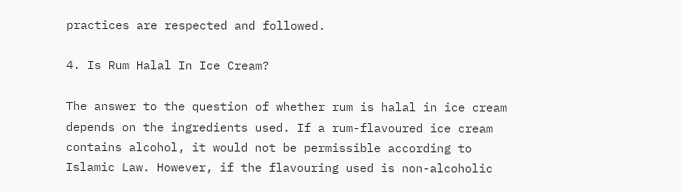practices are respected and followed.

4. Is Rum Halal In Ice Cream?

The answer to the question of whether rum is halal in ice cream depends on the ingredients used. If a rum-flavoured ice cream contains alcohol, it would not be permissible according to Islamic Law. However, if the flavouring used is non-alcoholic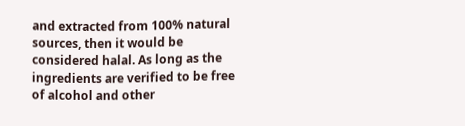and extracted from 100% natural sources, then it would be considered halal. As long as the ingredients are verified to be free of alcohol and other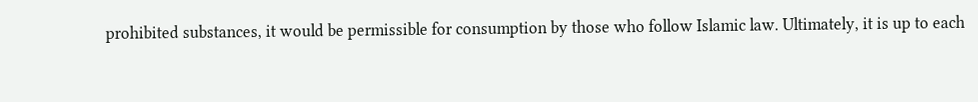prohibited substances, it would be permissible for consumption by those who follow Islamic law. Ultimately, it is up to each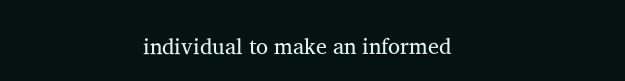individual to make an informed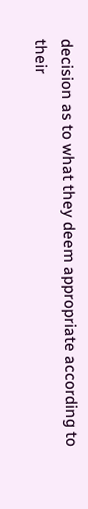decision as to what they deem appropriate according to their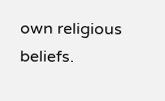own religious beliefs.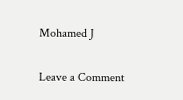Mohamed J

Leave a Comment